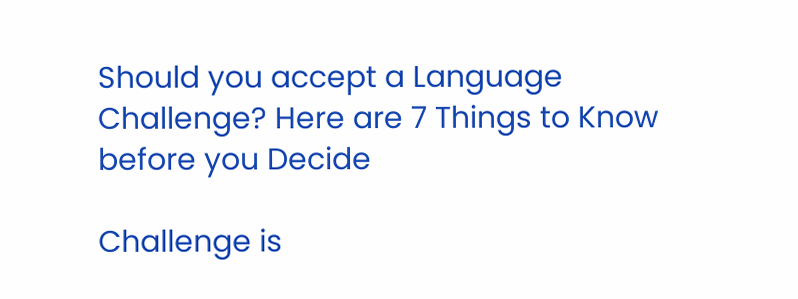Should you accept a Language Challenge? Here are 7 Things to Know before you Decide

Challenge is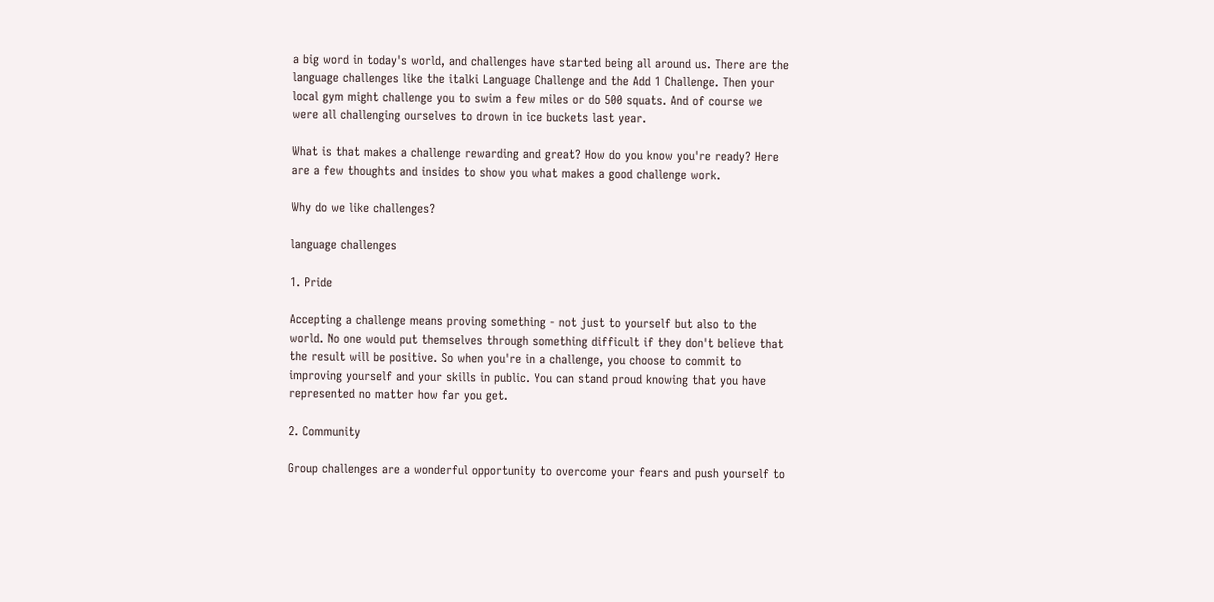a big word in today's world, and challenges have started being all around us. There are the language challenges like the italki Language Challenge and the Add 1 Challenge. Then your local gym might challenge you to swim a few miles or do 500 squats. And of course we were all challenging ourselves to drown in ice buckets last year.

What is that makes a challenge rewarding and great? How do you know you're ready? Here are a few thoughts and insides to show you what makes a good challenge work.

Why do we like challenges?

language challenges

1. Pride

Accepting a challenge means proving something - not just to yourself but also to the world. No one would put themselves through something difficult if they don't believe that the result will be positive. So when you're in a challenge, you choose to commit to improving yourself and your skills in public. You can stand proud knowing that you have represented no matter how far you get.

2. Community

Group challenges are a wonderful opportunity to overcome your fears and push yourself to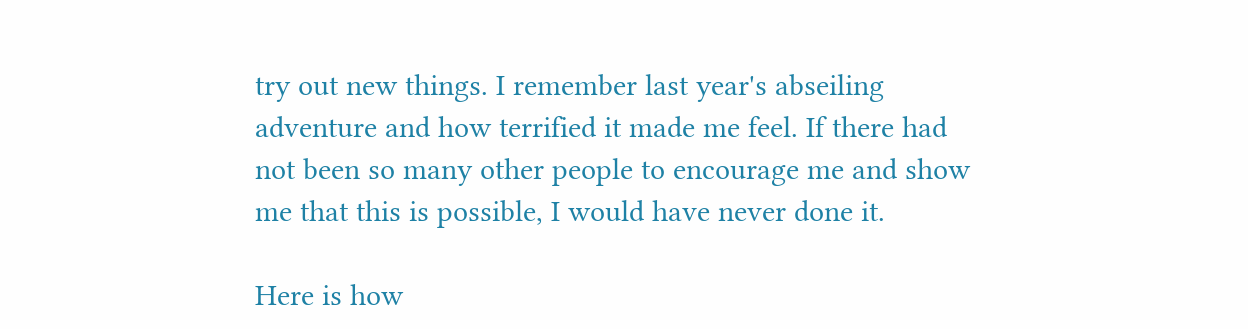try out new things. I remember last year's abseiling adventure and how terrified it made me feel. If there had not been so many other people to encourage me and show me that this is possible, I would have never done it.

Here is how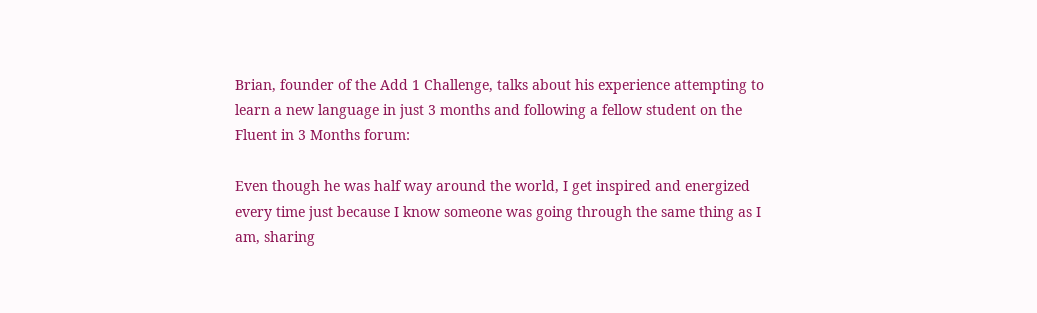Brian, founder of the Add 1 Challenge, talks about his experience attempting to learn a new language in just 3 months and following a fellow student on the Fluent in 3 Months forum:

Even though he was half way around the world, I get inspired and energized every time just because I know someone was going through the same thing as I am, sharing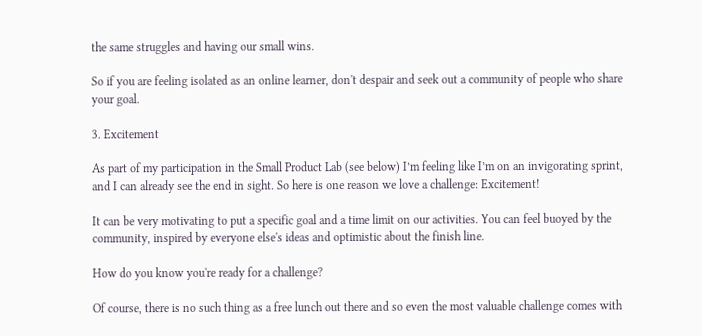the same struggles and having our small wins.

So if you are feeling isolated as an online learner, don't despair and seek out a community of people who share your goal.

3. Excitement

As part of my participation in the Small Product Lab (see below) I’m feeling like I’m on an invigorating sprint, and I can already see the end in sight. So here is one reason we love a challenge: Excitement!

It can be very motivating to put a specific goal and a time limit on our activities. You can feel buoyed by the community, inspired by everyone else's ideas and optimistic about the finish line.

How do you know you're ready for a challenge?

Of course, there is no such thing as a free lunch out there and so even the most valuable challenge comes with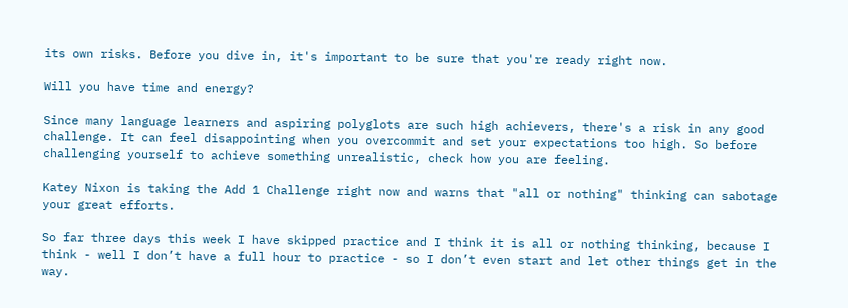its own risks. Before you dive in, it's important to be sure that you're ready right now.

Will you have time and energy?

Since many language learners and aspiring polyglots are such high achievers, there's a risk in any good challenge. It can feel disappointing when you overcommit and set your expectations too high. So before challenging yourself to achieve something unrealistic, check how you are feeling.

Katey Nixon is taking the Add 1 Challenge right now and warns that "all or nothing" thinking can sabotage your great efforts.

So far three days this week I have skipped practice and I think it is all or nothing thinking, because I think - well I don’t have a full hour to practice - so I don’t even start and let other things get in the way.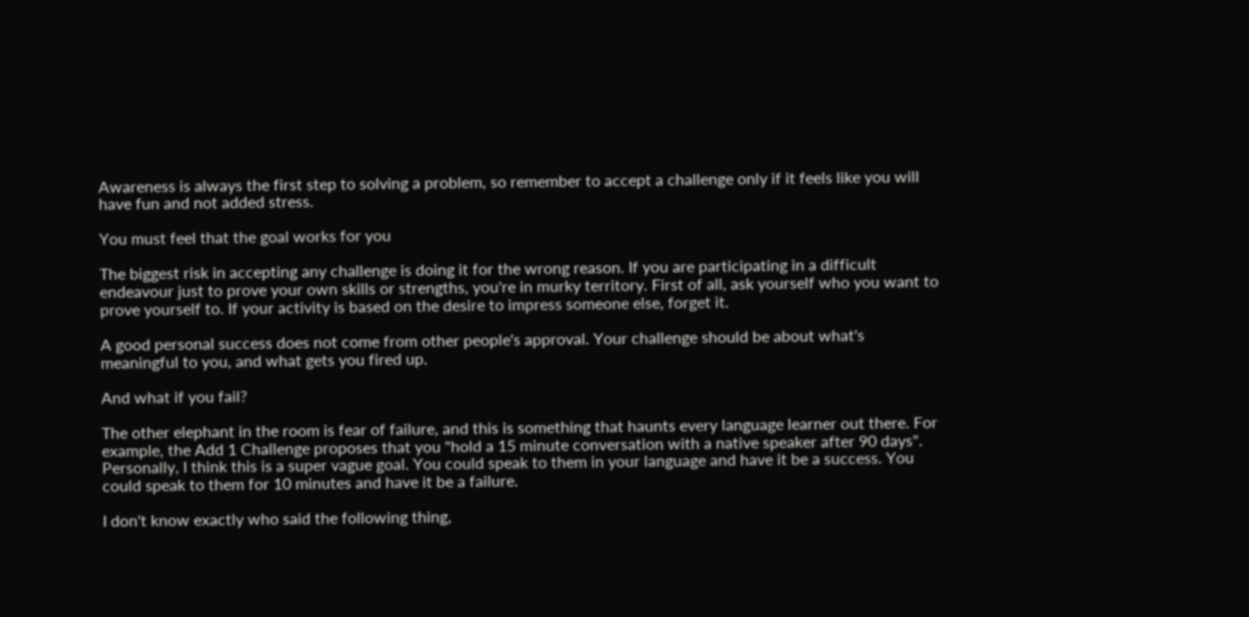Awareness is always the first step to solving a problem, so remember to accept a challenge only if it feels like you will have fun and not added stress.

You must feel that the goal works for you

The biggest risk in accepting any challenge is doing it for the wrong reason. If you are participating in a difficult endeavour just to prove your own skills or strengths, you're in murky territory. First of all, ask yourself who you want to prove yourself to. If your activity is based on the desire to impress someone else, forget it.

A good personal success does not come from other people's approval. Your challenge should be about what's meaningful to you, and what gets you fired up.

And what if you fail?

The other elephant in the room is fear of failure, and this is something that haunts every language learner out there. For example, the Add 1 Challenge proposes that you "hold a 15 minute conversation with a native speaker after 90 days". Personally, I think this is a super vague goal. You could speak to them in your language and have it be a success. You could speak to them for 10 minutes and have it be a failure.

I don't know exactly who said the following thing,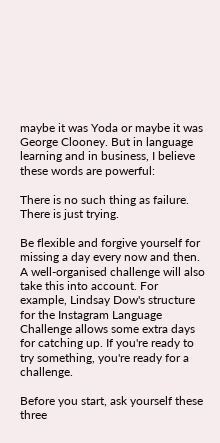maybe it was Yoda or maybe it was George Clooney. But in language learning and in business, I believe these words are powerful:

There is no such thing as failure. There is just trying.

Be flexible and forgive yourself for missing a day every now and then. A well-organised challenge will also take this into account. For example, Lindsay Dow's structure for the Instagram Language Challenge allows some extra days for catching up. If you're ready to try something, you're ready for a challenge.

Before you start, ask yourself these three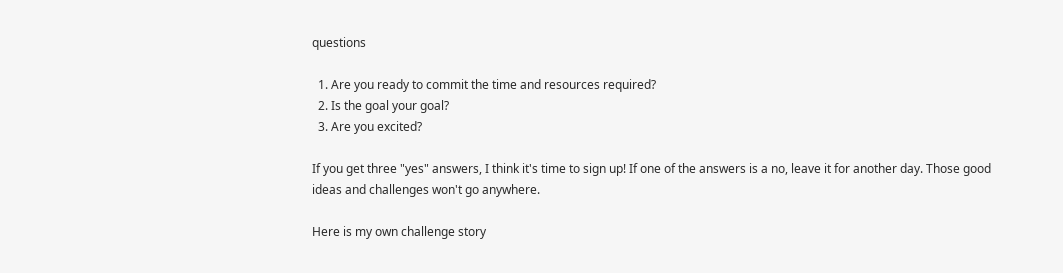questions

  1. Are you ready to commit the time and resources required?
  2. Is the goal your goal?
  3. Are you excited?

If you get three "yes" answers, I think it's time to sign up! If one of the answers is a no, leave it for another day. Those good ideas and challenges won't go anywhere.

Here is my own challenge story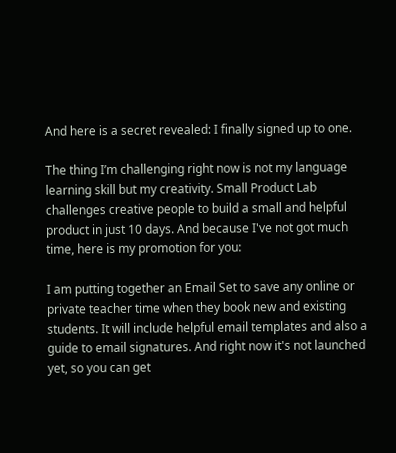And here is a secret revealed: I finally signed up to one.

The thing I’m challenging right now is not my language learning skill but my creativity. Small Product Lab challenges creative people to build a small and helpful product in just 10 days. And because I've not got much time, here is my promotion for you:

I am putting together an Email Set to save any online or private teacher time when they book new and existing students. It will include helpful email templates and also a guide to email signatures. And right now it's not launched yet, so you can get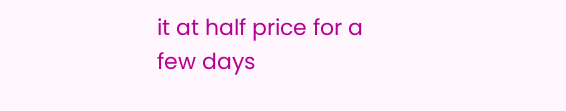it at half price for a few days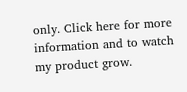only. Click here for more information and to watch my product grow.